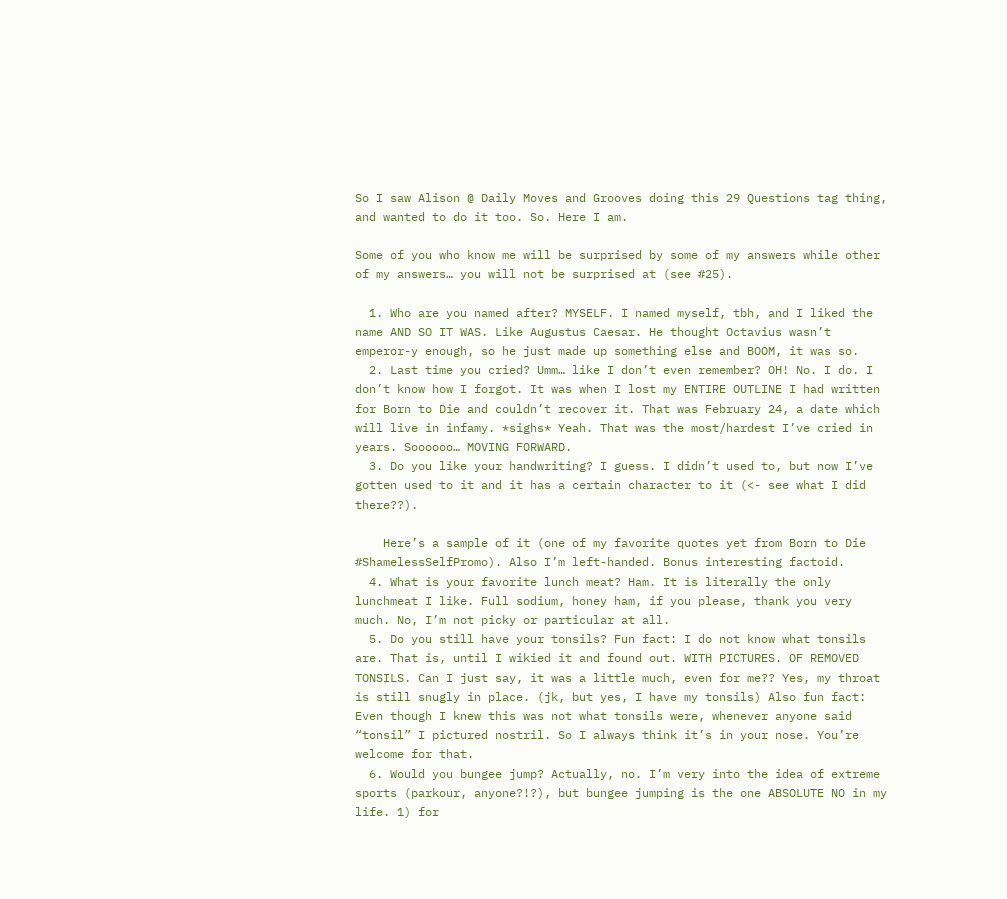So I saw Alison @ Daily Moves and Grooves doing this 29 Questions tag thing, and wanted to do it too. So. Here I am.

Some of you who know me will be surprised by some of my answers while other of my answers… you will not be surprised at (see #25).

  1. Who are you named after? MYSELF. I named myself, tbh, and I liked the name AND SO IT WAS. Like Augustus Caesar. He thought Octavius wasn’t emperor-y enough, so he just made up something else and BOOM, it was so.
  2. Last time you cried? Umm… like I don’t even remember? OH! No. I do. I don’t know how I forgot. It was when I lost my ENTIRE OUTLINE I had written for Born to Die and couldn’t recover it. That was February 24, a date which will live in infamy. *sighs* Yeah. That was the most/hardest I’ve cried in years. Soooooo… MOVING FORWARD.
  3. Do you like your handwriting? I guess. I didn’t used to, but now I’ve gotten used to it and it has a certain character to it (<- see what I did there??).

    Here’s a sample of it (one of my favorite quotes yet from Born to Die #ShamelessSelfPromo). Also I’m left-handed. Bonus interesting factoid.
  4. What is your favorite lunch meat? Ham. It is literally the only lunchmeat I like. Full sodium, honey ham, if you please, thank you very much. No, I’m not picky or particular at all.
  5. Do you still have your tonsils? Fun fact: I do not know what tonsils are. That is, until I wikied it and found out. WITH PICTURES. OF REMOVED TONSILS. Can I just say, it was a little much, even for me?? Yes, my throat is still snugly in place. (jk, but yes, I have my tonsils) Also fun fact: Even though I knew this was not what tonsils were, whenever anyone said “tonsil” I pictured nostril. So I always think it’s in your nose. You’re welcome for that.
  6. Would you bungee jump? Actually, no. I’m very into the idea of extreme sports (parkour, anyone?!?), but bungee jumping is the one ABSOLUTE NO in my life. 1) for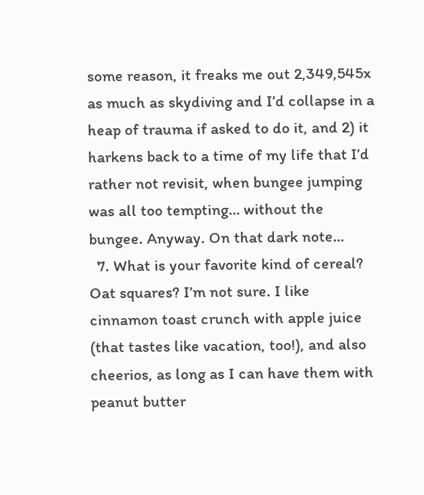some reason, it freaks me out 2,349,545x as much as skydiving and I’d collapse in a heap of trauma if asked to do it, and 2) it harkens back to a time of my life that I’d rather not revisit, when bungee jumping was all too tempting… without the bungee. Anyway. On that dark note…
  7. What is your favorite kind of cereal? Oat squares? I’m not sure. I like cinnamon toast crunch with apple juice (that tastes like vacation, too!), and also cheerios, as long as I can have them with peanut butter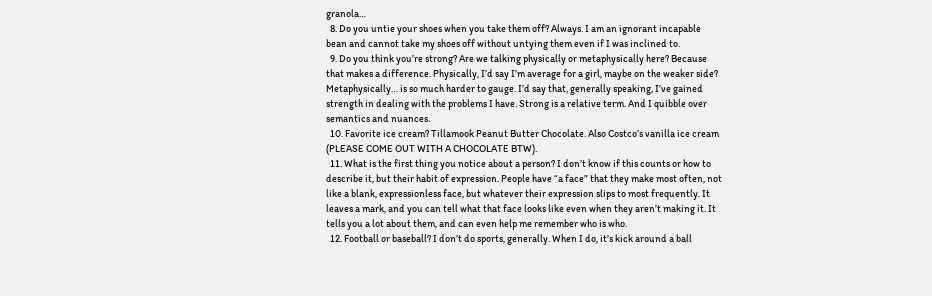granola…
  8. Do you untie your shoes when you take them off? Always. I am an ignorant incapable bean and cannot take my shoes off without untying them even if I was inclined to.
  9. Do you think you’re strong? Are we talking physically or metaphysically here? Because that makes a difference. Physically, I’d say I’m average for a girl, maybe on the weaker side? Metaphysically… is so much harder to gauge. I’d say that, generally speaking, I’ve gained strength in dealing with the problems I have. Strong is a relative term. And I quibble over semantics and nuances.
  10. Favorite ice cream? Tillamook Peanut Butter Chocolate. Also Costco’s vanilla ice cream (PLEASE COME OUT WITH A CHOCOLATE BTW).
  11. What is the first thing you notice about a person? I don’t know if this counts or how to describe it, but their habit of expression. People have “a face” that they make most often, not like a blank, expressionless face, but whatever their expression slips to most frequently. It leaves a mark, and you can tell what that face looks like even when they aren’t making it. It tells you a lot about them, and can even help me remember who is who.
  12. Football or baseball? I don’t do sports, generally. When I do, it’s kick around a ball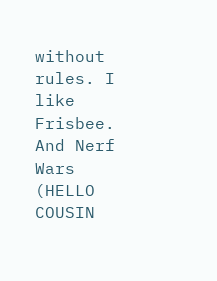without rules. I like Frisbee. And Nerf Wars (HELLO COUSIN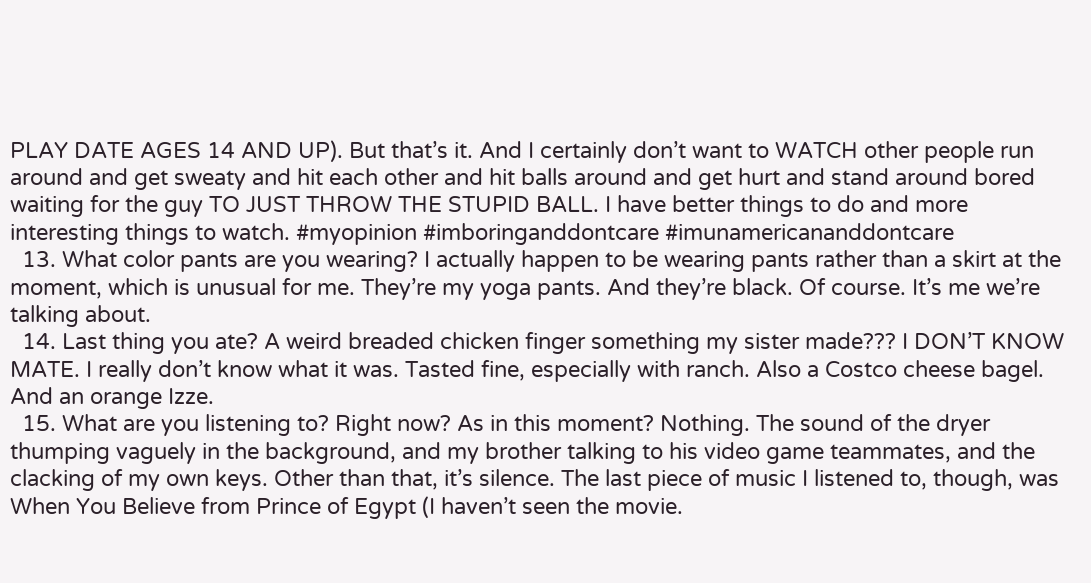PLAY DATE AGES 14 AND UP). But that’s it. And I certainly don’t want to WATCH other people run around and get sweaty and hit each other and hit balls around and get hurt and stand around bored waiting for the guy TO JUST THROW THE STUPID BALL. I have better things to do and more interesting things to watch. #myopinion #imboringanddontcare #imunamericananddontcare
  13. What color pants are you wearing? I actually happen to be wearing pants rather than a skirt at the moment, which is unusual for me. They’re my yoga pants. And they’re black. Of course. It’s me we’re talking about.
  14. Last thing you ate? A weird breaded chicken finger something my sister made??? I DON’T KNOW MATE. I really don’t know what it was. Tasted fine, especially with ranch. Also a Costco cheese bagel. And an orange Izze.
  15. What are you listening to? Right now? As in this moment? Nothing. The sound of the dryer thumping vaguely in the background, and my brother talking to his video game teammates, and the clacking of my own keys. Other than that, it’s silence. The last piece of music I listened to, though, was When You Believe from Prince of Egypt (I haven’t seen the movie.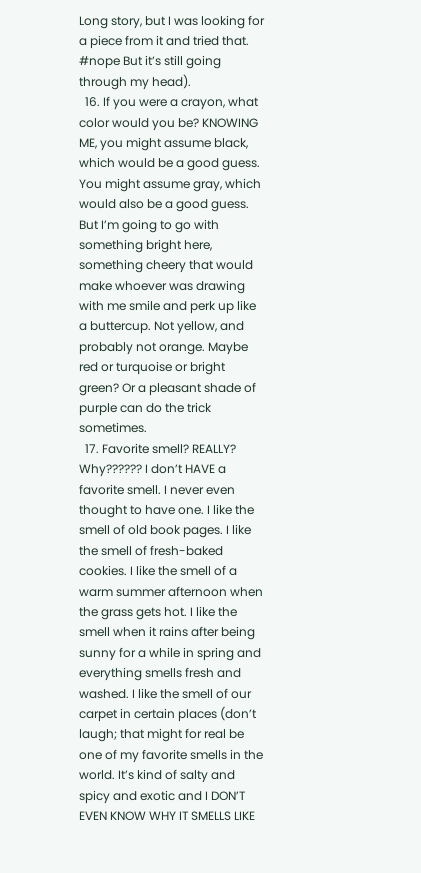Long story, but I was looking for a piece from it and tried that. #nope But it’s still going through my head).
  16. If you were a crayon, what color would you be? KNOWING ME, you might assume black, which would be a good guess. You might assume gray, which would also be a good guess. But I’m going to go with something bright here, something cheery that would make whoever was drawing with me smile and perk up like a buttercup. Not yellow, and probably not orange. Maybe red or turquoise or bright green? Or a pleasant shade of purple can do the trick sometimes.
  17. Favorite smell? REALLY? Why?????? I don’t HAVE a favorite smell. I never even thought to have one. I like the smell of old book pages. I like the smell of fresh-baked cookies. I like the smell of a warm summer afternoon when the grass gets hot. I like the smell when it rains after being sunny for a while in spring and everything smells fresh and washed. I like the smell of our carpet in certain places (don’t laugh; that might for real be one of my favorite smells in the world. It’s kind of salty and spicy and exotic and I DON’T EVEN KNOW WHY IT SMELLS LIKE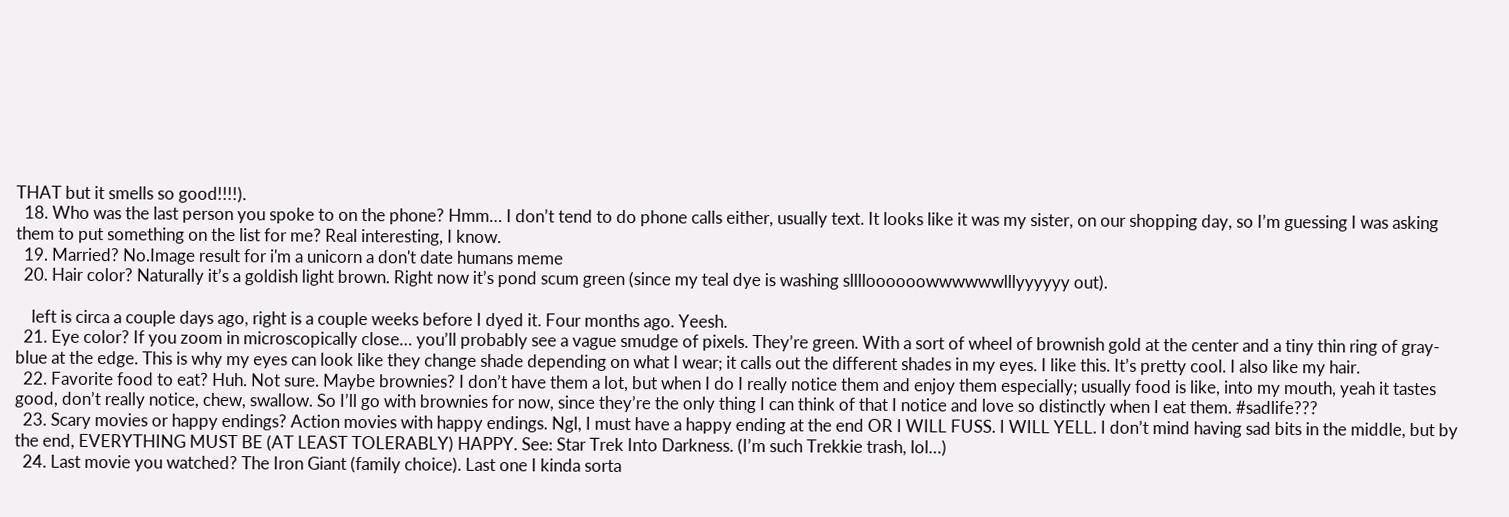THAT but it smells so good!!!!).
  18. Who was the last person you spoke to on the phone? Hmm… I don’t tend to do phone calls either, usually text. It looks like it was my sister, on our shopping day, so I’m guessing I was asking them to put something on the list for me? Real interesting, I know.
  19. Married? No.Image result for i'm a unicorn a don't date humans meme
  20. Hair color? Naturally it’s a goldish light brown. Right now it’s pond scum green (since my teal dye is washing slllloooooowwwwwwlllyyyyyy out).

    left is circa a couple days ago, right is a couple weeks before I dyed it. Four months ago. Yeesh.
  21. Eye color? If you zoom in microscopically close… you’ll probably see a vague smudge of pixels. They’re green. With a sort of wheel of brownish gold at the center and a tiny thin ring of gray-blue at the edge. This is why my eyes can look like they change shade depending on what I wear; it calls out the different shades in my eyes. I like this. It’s pretty cool. I also like my hair.
  22. Favorite food to eat? Huh. Not sure. Maybe brownies? I don’t have them a lot, but when I do I really notice them and enjoy them especially; usually food is like, into my mouth, yeah it tastes good, don’t really notice, chew, swallow. So I’ll go with brownies for now, since they’re the only thing I can think of that I notice and love so distinctly when I eat them. #sadlife???
  23. Scary movies or happy endings? Action movies with happy endings. Ngl, I must have a happy ending at the end OR I WILL FUSS. I WILL YELL. I don’t mind having sad bits in the middle, but by the end, EVERYTHING MUST BE (AT LEAST TOLERABLY) HAPPY. See: Star Trek Into Darkness. (I’m such Trekkie trash, lol…)
  24. Last movie you watched? The Iron Giant (family choice). Last one I kinda sorta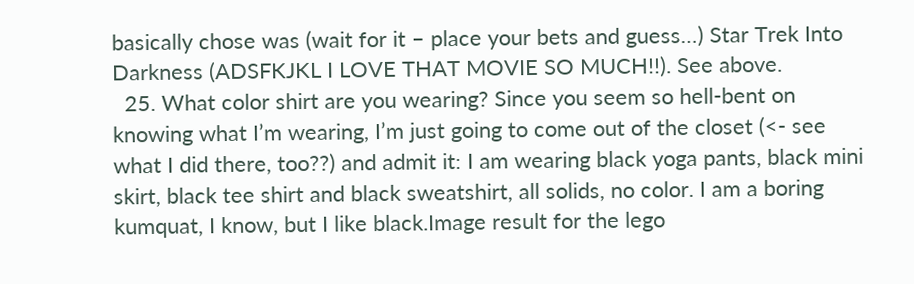basically chose was (wait for it – place your bets and guess…) Star Trek Into Darkness (ADSFKJKL I LOVE THAT MOVIE SO MUCH!!). See above.
  25. What color shirt are you wearing? Since you seem so hell-bent on knowing what I’m wearing, I’m just going to come out of the closet (<- see what I did there, too??) and admit it: I am wearing black yoga pants, black mini skirt, black tee shirt and black sweatshirt, all solids, no color. I am a boring kumquat, I know, but I like black.Image result for the lego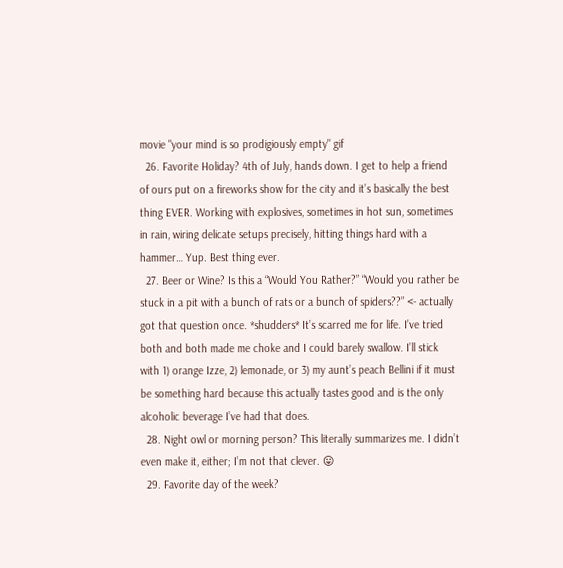movie "your mind is so prodigiously empty" gif
  26. Favorite Holiday? 4th of July, hands down. I get to help a friend of ours put on a fireworks show for the city and it’s basically the best thing EVER. Working with explosives, sometimes in hot sun, sometimes in rain, wiring delicate setups precisely, hitting things hard with a hammer… Yup. Best thing ever.
  27. Beer or Wine? Is this a “Would You Rather?” “Would you rather be stuck in a pit with a bunch of rats or a bunch of spiders??” <- actually got that question once. *shudders* It’s scarred me for life. I’ve tried both and both made me choke and I could barely swallow. I’ll stick with 1) orange Izze, 2) lemonade, or 3) my aunt’s peach Bellini if it must be something hard because this actually tastes good and is the only alcoholic beverage I’ve had that does.
  28. Night owl or morning person? This literally summarizes me. I didn’t even make it, either; I’m not that clever. 😛
  29. Favorite day of the week?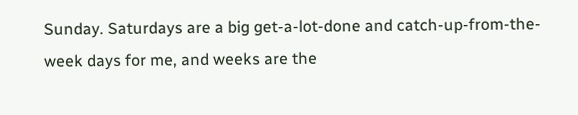Sunday. Saturdays are a big get-a-lot-done and catch-up-from-the-week days for me, and weeks are the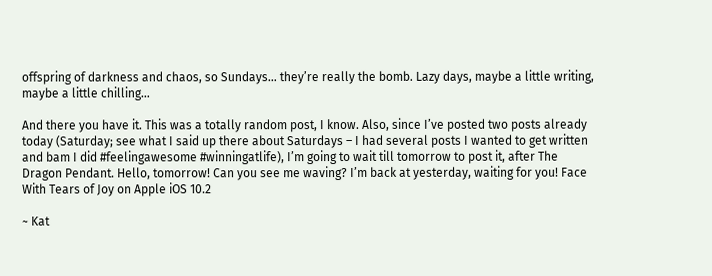offspring of darkness and chaos, so Sundays… they’re really the bomb. Lazy days, maybe a little writing, maybe a little chilling…

And there you have it. This was a totally random post, I know. Also, since I’ve posted two posts already today (Saturday; see what I said up there about Saturdays – I had several posts I wanted to get written and bam I did #feelingawesome #winningatlife), I’m going to wait till tomorrow to post it, after The Dragon Pendant. Hello, tomorrow! Can you see me waving? I’m back at yesterday, waiting for you! Face With Tears of Joy on Apple iOS 10.2

~ Kat